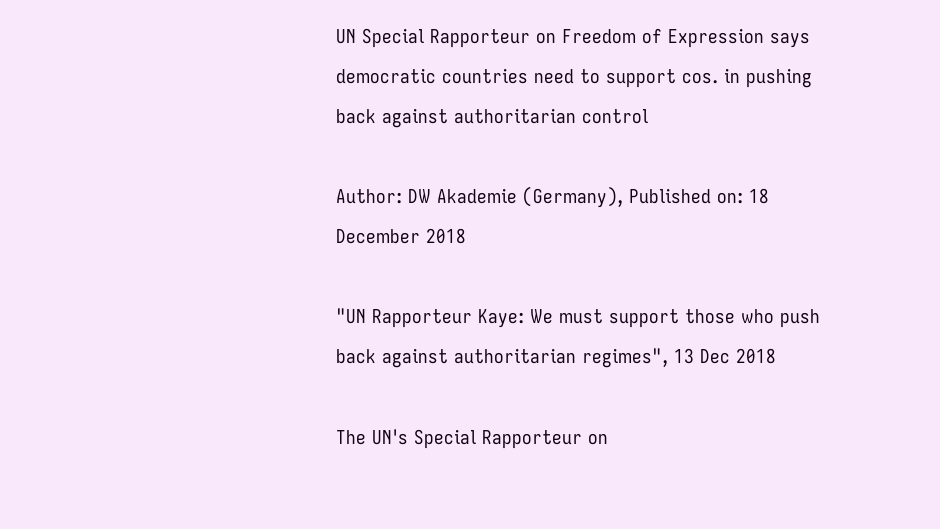UN Special Rapporteur on Freedom of Expression says democratic countries need to support cos. in pushing back against authoritarian control

Author: DW Akademie (Germany), Published on: 18 December 2018

"UN Rapporteur Kaye: We must support those who push back against authoritarian regimes", 13 Dec 2018

The UN's Special Rapporteur on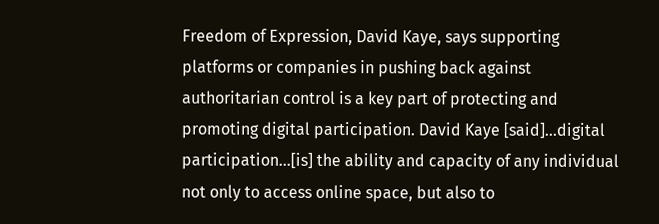Freedom of Expression, David Kaye, says supporting platforms or companies in pushing back against authoritarian control is a key part of protecting and promoting digital participation. David Kaye [said]...digital participation...[is] the ability and capacity of any individual not only to access online space, but also to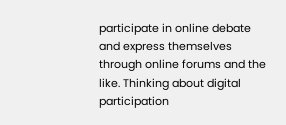participate in online debate and express themselves through online forums and the like. Thinking about digital participation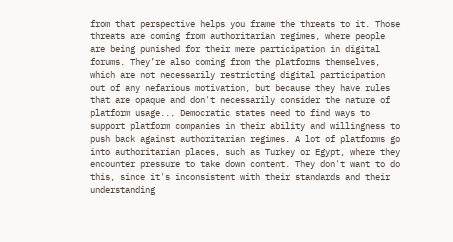from that perspective helps you frame the threats to it. Those threats are coming from authoritarian regimes, where people are being punished for their mere participation in digital forums. They’re also coming from the platforms themselves, which are not necessarily restricting digital participation out of any nefarious motivation, but because they have rules that are opaque and don't necessarily consider the nature of platform usage... Democratic states need to find ways to support platform companies in their ability and willingness to push back against authoritarian regimes. A lot of platforms go into authoritarian places, such as Turkey or Egypt, where they encounter pressure to take down content. They don't want to do this, since it's inconsistent with their standards and their understanding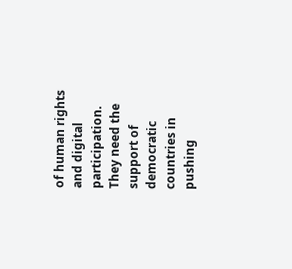of human rights and digital participation. They need the support of democratic countries in pushing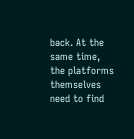back. At the same time, the platforms themselves need to find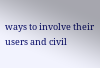ways to involve their users and civil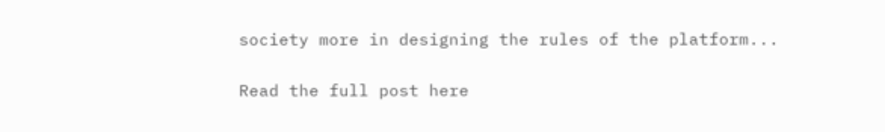society more in designing the rules of the platform...

Read the full post here